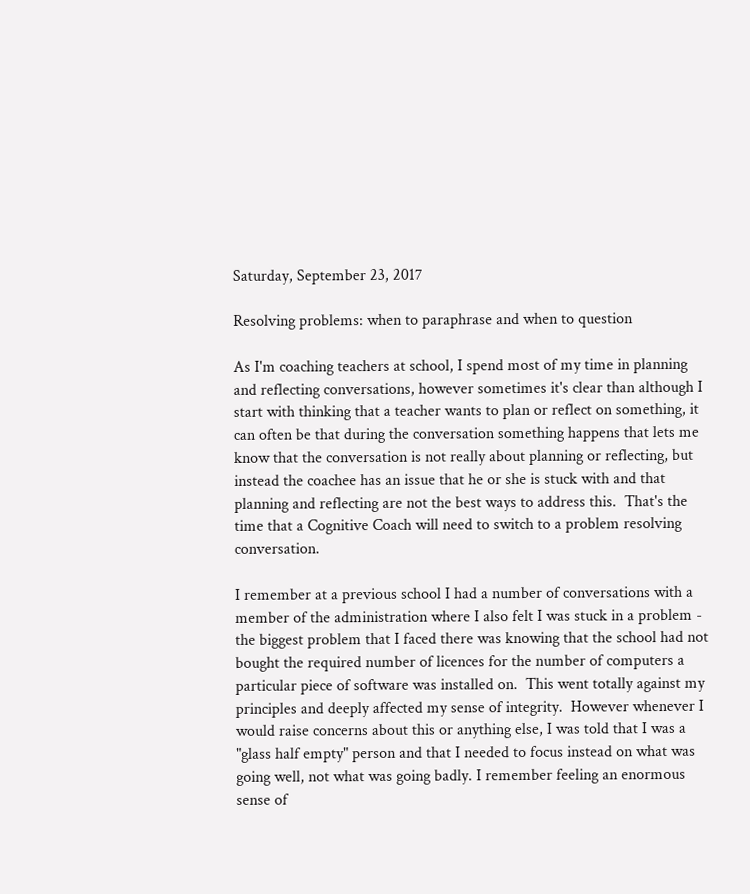Saturday, September 23, 2017

Resolving problems: when to paraphrase and when to question

As I'm coaching teachers at school, I spend most of my time in planning and reflecting conversations, however sometimes it's clear than although I start with thinking that a teacher wants to plan or reflect on something, it can often be that during the conversation something happens that lets me know that the conversation is not really about planning or reflecting, but instead the coachee has an issue that he or she is stuck with and that planning and reflecting are not the best ways to address this.  That's the time that a Cognitive Coach will need to switch to a problem resolving conversation.

I remember at a previous school I had a number of conversations with a member of the administration where I also felt I was stuck in a problem - the biggest problem that I faced there was knowing that the school had not bought the required number of licences for the number of computers a particular piece of software was installed on.  This went totally against my principles and deeply affected my sense of integrity.  However whenever I would raise concerns about this or anything else, I was told that I was a "glass half empty" person and that I needed to focus instead on what was going well, not what was going badly. I remember feeling an enormous sense of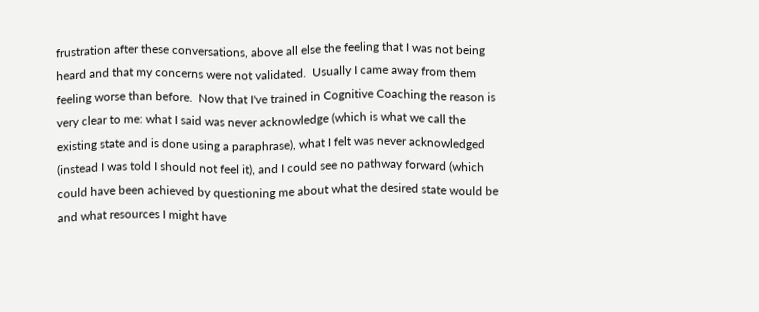frustration after these conversations, above all else the feeling that I was not being heard and that my concerns were not validated.  Usually I came away from them feeling worse than before.  Now that I've trained in Cognitive Coaching the reason is very clear to me: what I said was never acknowledge (which is what we call the existing state and is done using a paraphrase), what I felt was never acknowledged (instead I was told I should not feel it), and I could see no pathway forward (which could have been achieved by questioning me about what the desired state would be and what resources I might have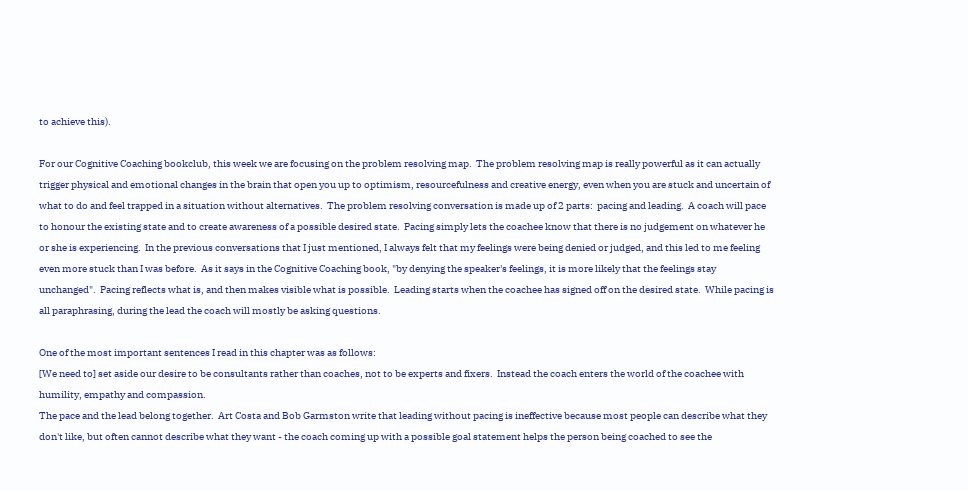to achieve this).

For our Cognitive Coaching bookclub, this week we are focusing on the problem resolving map.  The problem resolving map is really powerful as it can actually trigger physical and emotional changes in the brain that open you up to optimism, resourcefulness and creative energy, even when you are stuck and uncertain of what to do and feel trapped in a situation without alternatives.  The problem resolving conversation is made up of 2 parts:  pacing and leading.  A coach will pace to honour the existing state and to create awareness of a possible desired state.  Pacing simply lets the coachee know that there is no judgement on whatever he or she is experiencing.  In the previous conversations that I just mentioned, I always felt that my feelings were being denied or judged, and this led to me feeling even more stuck than I was before.  As it says in the Cognitive Coaching book, "by denying the speaker's feelings, it is more likely that the feelings stay unchanged".  Pacing reflects what is, and then makes visible what is possible.  Leading starts when the coachee has signed off on the desired state.  While pacing is all paraphrasing, during the lead the coach will mostly be asking questions.

One of the most important sentences I read in this chapter was as follows:
[We need to] set aside our desire to be consultants rather than coaches, not to be experts and fixers.  Instead the coach enters the world of the coachee with humility, empathy and compassion.
The pace and the lead belong together.  Art Costa and Bob Garmston write that leading without pacing is ineffective because most people can describe what they don't like, but often cannot describe what they want - the coach coming up with a possible goal statement helps the person being coached to see the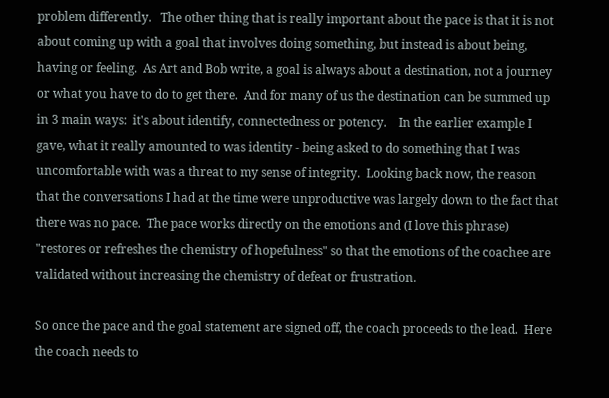problem differently.   The other thing that is really important about the pace is that it is not about coming up with a goal that involves doing something, but instead is about being, having or feeling.  As Art and Bob write, a goal is always about a destination, not a journey or what you have to do to get there.  And for many of us the destination can be summed up in 3 main ways:  it's about identify, connectedness or potency.    In the earlier example I gave, what it really amounted to was identity - being asked to do something that I was uncomfortable with was a threat to my sense of integrity.  Looking back now, the reason that the conversations I had at the time were unproductive was largely down to the fact that there was no pace.  The pace works directly on the emotions and (I love this phrase) "restores or refreshes the chemistry of hopefulness" so that the emotions of the coachee are validated without increasing the chemistry of defeat or frustration.

So once the pace and the goal statement are signed off, the coach proceeds to the lead.  Here the coach needs to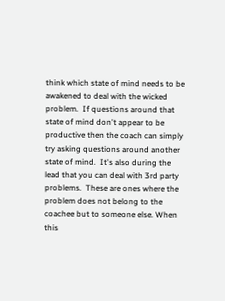think which state of mind needs to be awakened to deal with the wicked problem.  If questions around that state of mind don't appear to be productive then the coach can simply try asking questions around another state of mind.  It's also during the lead that you can deal with 3rd party problems.  These are ones where the problem does not belong to the coachee but to someone else. When this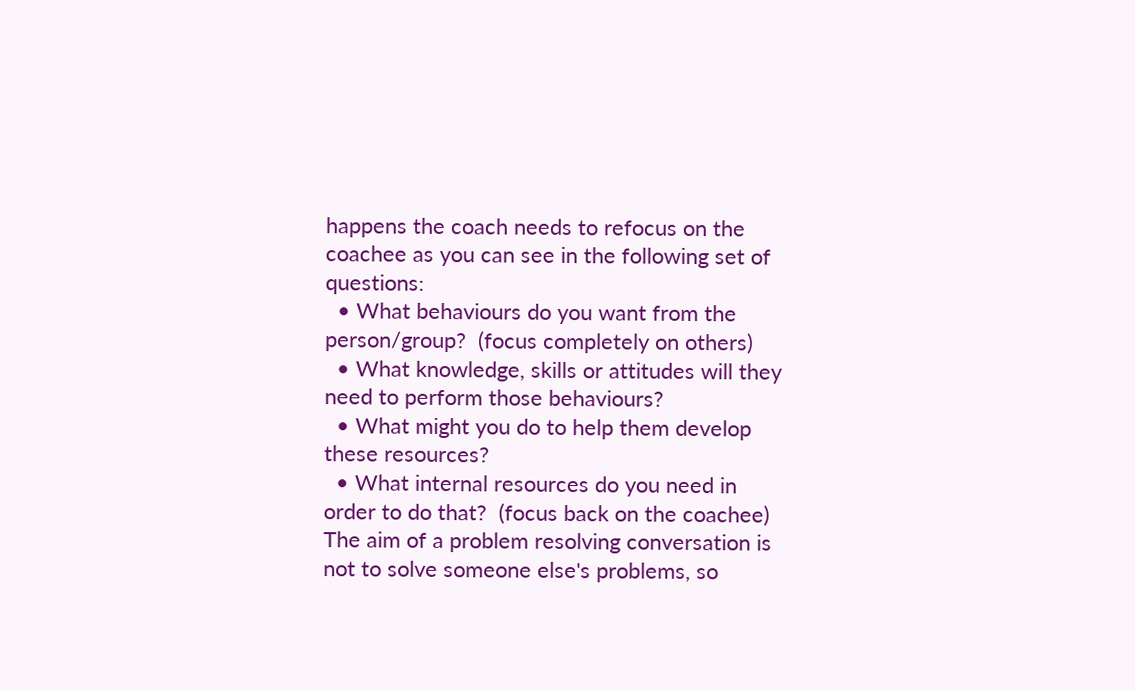happens the coach needs to refocus on the coachee as you can see in the following set of questions:
  • What behaviours do you want from the person/group?  (focus completely on others)
  • What knowledge, skills or attitudes will they need to perform those behaviours?
  • What might you do to help them develop these resources?
  • What internal resources do you need in order to do that?  (focus back on the coachee)
The aim of a problem resolving conversation is not to solve someone else's problems, so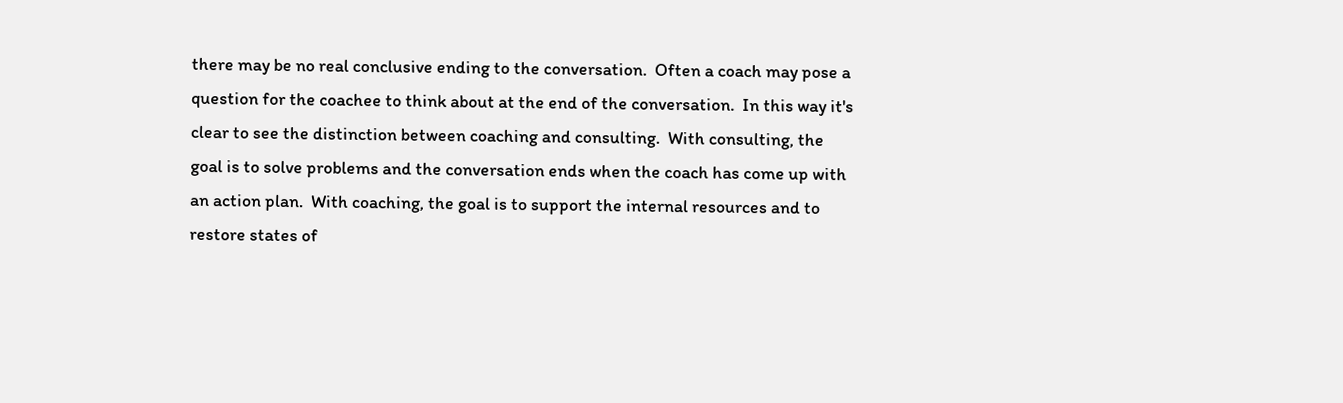there may be no real conclusive ending to the conversation.  Often a coach may pose a question for the coachee to think about at the end of the conversation.  In this way it's clear to see the distinction between coaching and consulting.  With consulting, the goal is to solve problems and the conversation ends when the coach has come up with an action plan.  With coaching, the goal is to support the internal resources and to restore states of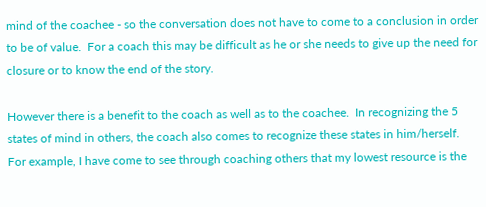mind of the coachee - so the conversation does not have to come to a conclusion in order to be of value.  For a coach this may be difficult as he or she needs to give up the need for closure or to know the end of the story.

However there is a benefit to the coach as well as to the coachee.  In recognizing the 5 states of mind in others, the coach also comes to recognize these states in him/herself.  For example, I have come to see through coaching others that my lowest resource is the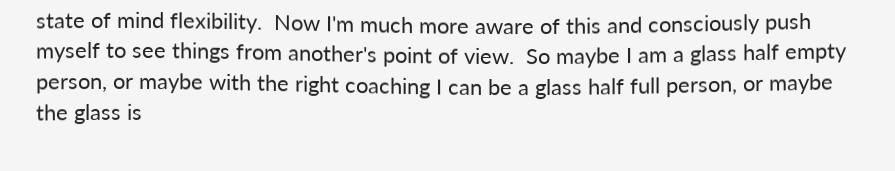state of mind flexibility.  Now I'm much more aware of this and consciously push myself to see things from another's point of view.  So maybe I am a glass half empty person, or maybe with the right coaching I can be a glass half full person, or maybe the glass is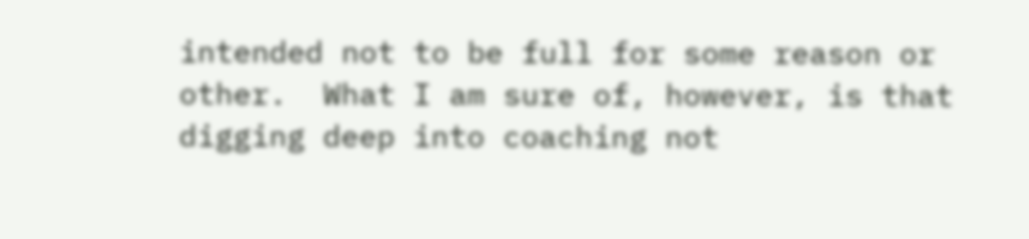intended not to be full for some reason or other.  What I am sure of, however, is that digging deep into coaching not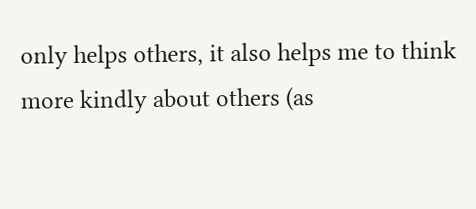only helps others, it also helps me to think more kindly about others (as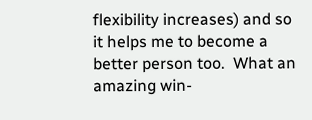flexibility increases) and so it helps me to become a better person too.  What an amazing win-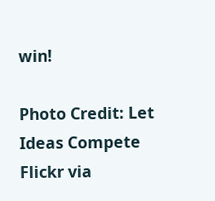win!

Photo Credit: Let Ideas Compete Flickr via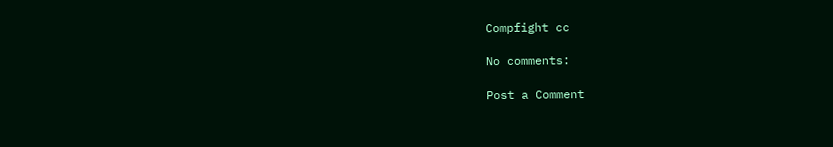Compfight cc

No comments:

Post a Comment